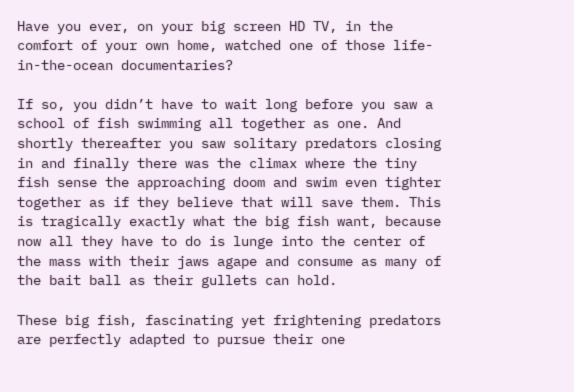Have you ever, on your big screen HD TV, in the comfort of your own home, watched one of those life-in-the-ocean documentaries?

If so, you didn’t have to wait long before you saw a school of fish swimming all together as one. And shortly thereafter you saw solitary predators closing in and finally there was the climax where the tiny fish sense the approaching doom and swim even tighter together as if they believe that will save them. This is tragically exactly what the big fish want, because now all they have to do is lunge into the center of the mass with their jaws agape and consume as many of the bait ball as their gullets can hold.

These big fish, fascinating yet frightening predators are perfectly adapted to pursue their one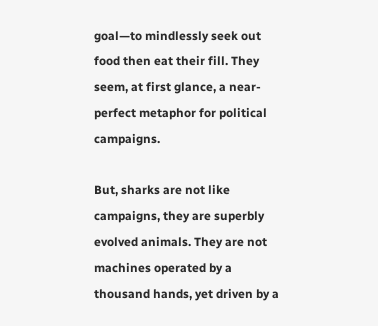goal—to mindlessly seek out food then eat their fill. They seem, at first glance, a near-perfect metaphor for political campaigns.

But, sharks are not like campaigns, they are superbly evolved animals. They are not machines operated by a thousand hands, yet driven by a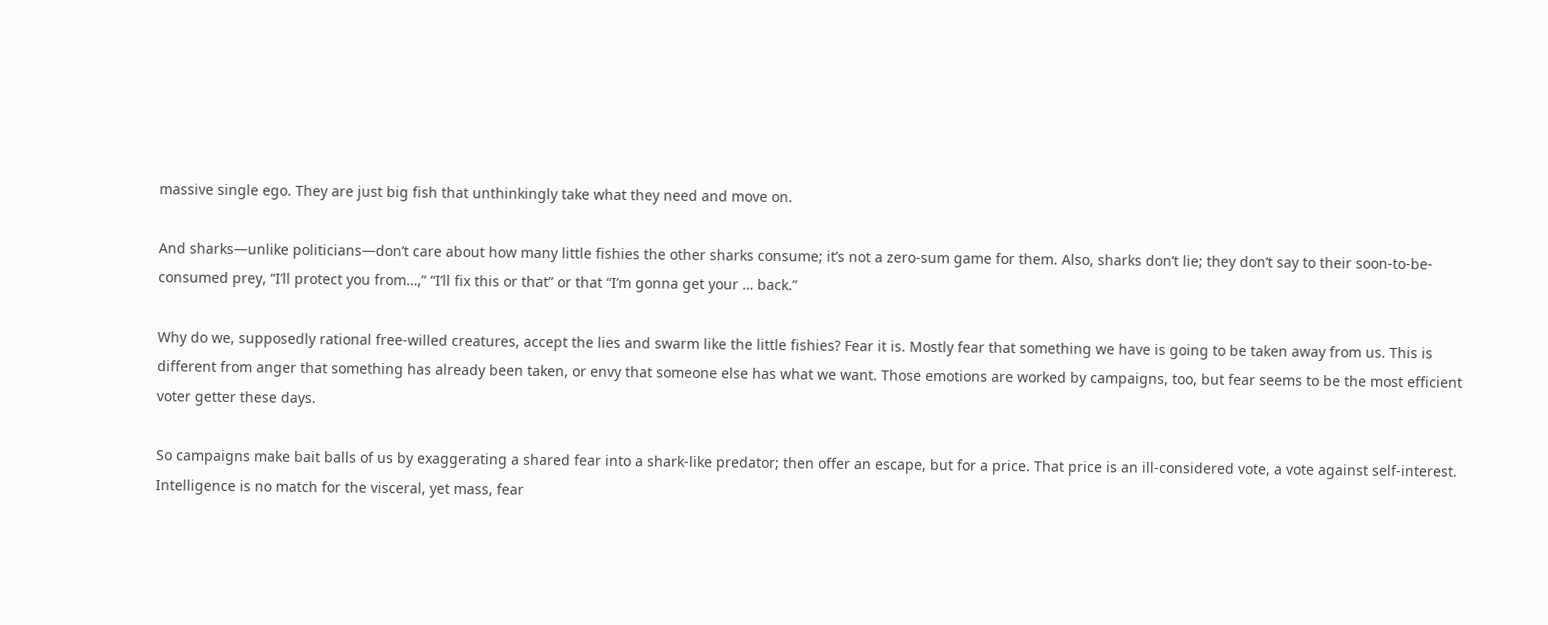massive single ego. They are just big fish that unthinkingly take what they need and move on.

And sharks—unlike politicians—don’t care about how many little fishies the other sharks consume; it’s not a zero-sum game for them. Also, sharks don’t lie; they don’t say to their soon-to-be-consumed prey, “I’ll protect you from…,” “I’ll fix this or that” or that “I’m gonna get your … back.”

Why do we, supposedly rational free-willed creatures, accept the lies and swarm like the little fishies? Fear it is. Mostly fear that something we have is going to be taken away from us. This is different from anger that something has already been taken, or envy that someone else has what we want. Those emotions are worked by campaigns, too, but fear seems to be the most efficient voter getter these days.

So campaigns make bait balls of us by exaggerating a shared fear into a shark-like predator; then offer an escape, but for a price. That price is an ill-considered vote, a vote against self-interest. Intelligence is no match for the visceral, yet mass, fear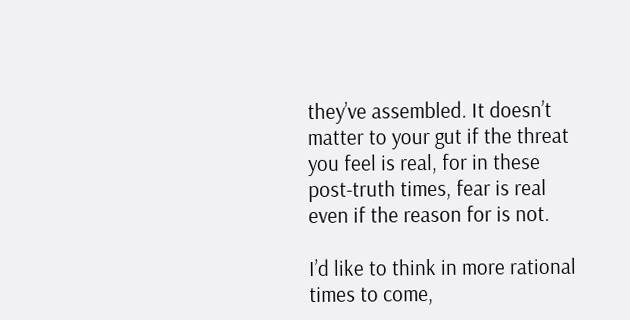they’ve assembled. It doesn’t matter to your gut if the threat you feel is real, for in these post-truth times, fear is real even if the reason for is not.

I’d like to think in more rational times to come,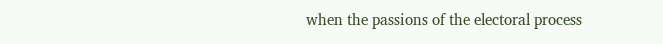when the passions of the electoral process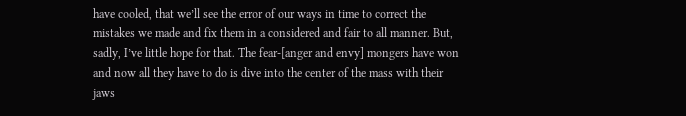have cooled, that we’ll see the error of our ways in time to correct the mistakes we made and fix them in a considered and fair to all manner. But, sadly, I’ve little hope for that. The fear-[anger and envy] mongers have won and now all they have to do is dive into the center of the mass with their jaws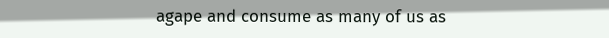agape and consume as many of us as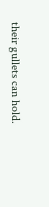their gullets can hold.